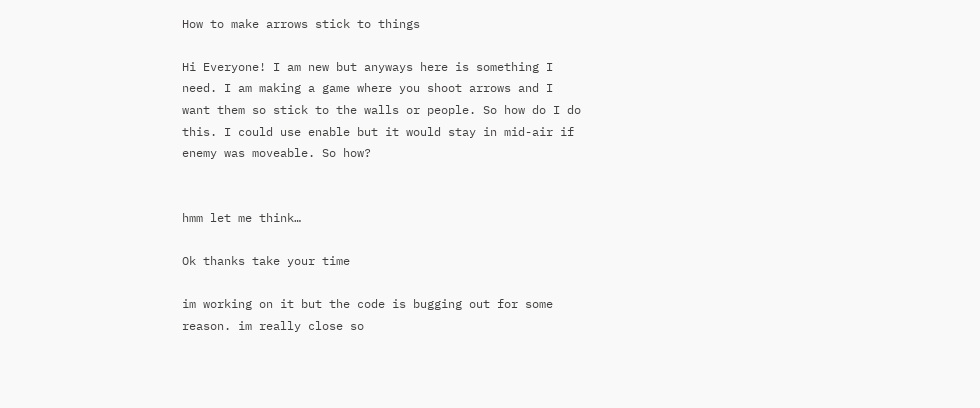How to make arrows stick to things

Hi Everyone! I am new but anyways here is something I need. I am making a game where you shoot arrows and I want them so stick to the walls or people. So how do I do this. I could use enable but it would stay in mid-air if enemy was moveable. So how?


hmm let me think…

Ok thanks take your time

im working on it but the code is bugging out for some reason. im really close so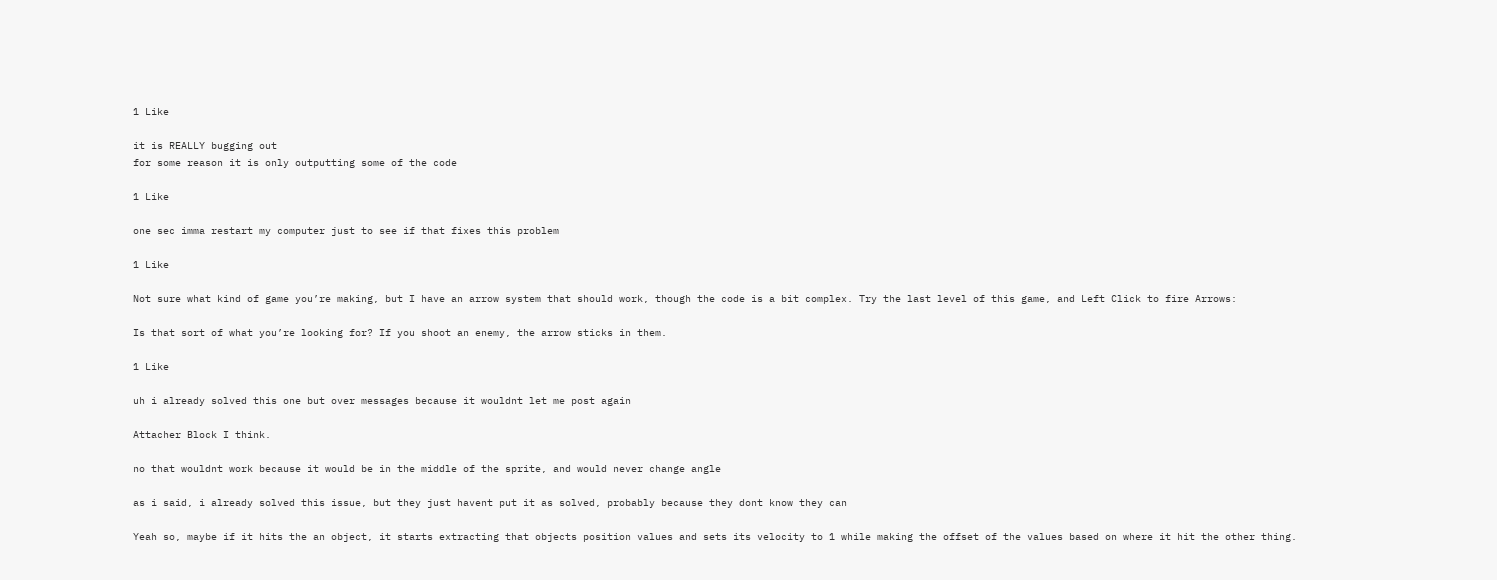1 Like

it is REALLY bugging out
for some reason it is only outputting some of the code

1 Like

one sec imma restart my computer just to see if that fixes this problem

1 Like

Not sure what kind of game you’re making, but I have an arrow system that should work, though the code is a bit complex. Try the last level of this game, and Left Click to fire Arrows:

Is that sort of what you’re looking for? If you shoot an enemy, the arrow sticks in them.

1 Like

uh i already solved this one but over messages because it wouldnt let me post again

Attacher Block I think.

no that wouldnt work because it would be in the middle of the sprite, and would never change angle

as i said, i already solved this issue, but they just havent put it as solved, probably because they dont know they can

Yeah so, maybe if it hits the an object, it starts extracting that objects position values and sets its velocity to 1 while making the offset of the values based on where it hit the other thing.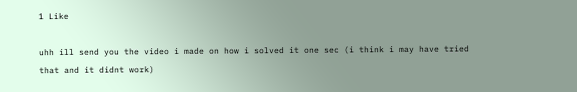1 Like

uhh ill send you the video i made on how i solved it one sec (i think i may have tried that and it didnt work)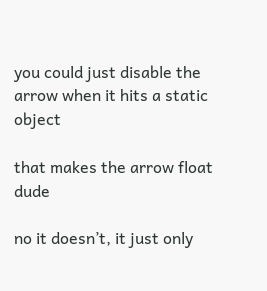you could just disable the arrow when it hits a static object

that makes the arrow float dude

no it doesn’t, it just only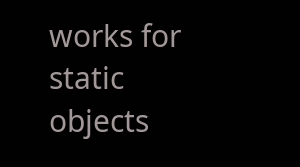works for static objects